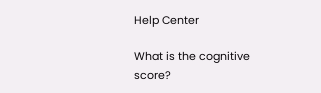Help Center

What is the cognitive score?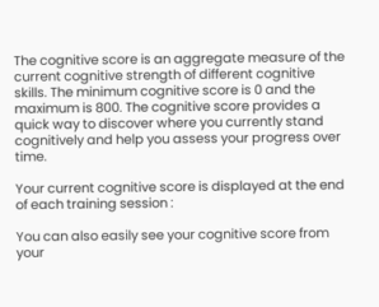The cognitive score is an aggregate measure of the current cognitive strength of different cognitive skills. The minimum cognitive score is 0 and the maximum is 800. The cognitive score provides a quick way to discover where you currently stand cognitively and help you assess your progress over time.

Your current cognitive score is displayed at the end of each training session :

You can also easily see your cognitive score from your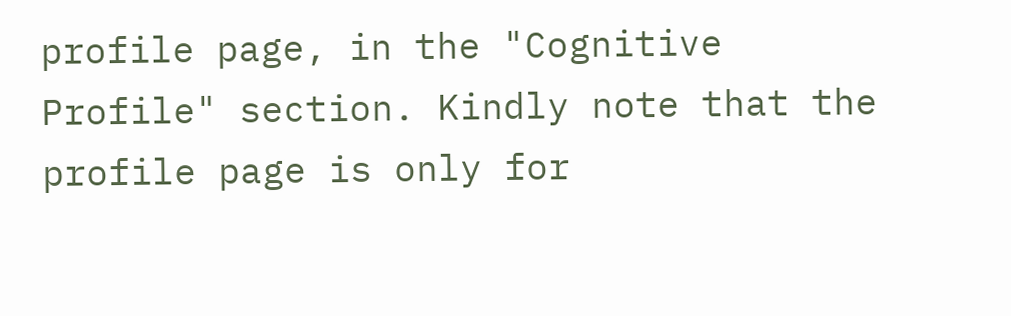profile page, in the "Cognitive Profile" section. Kindly note that the profile page is only for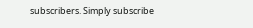subscribers. Simply subscribe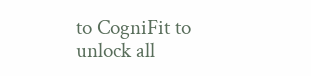to CogniFit to unlock all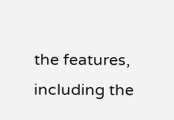the features, including the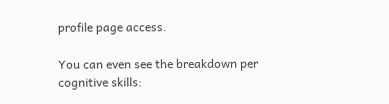profile page access.

You can even see the breakdown per cognitive skills: